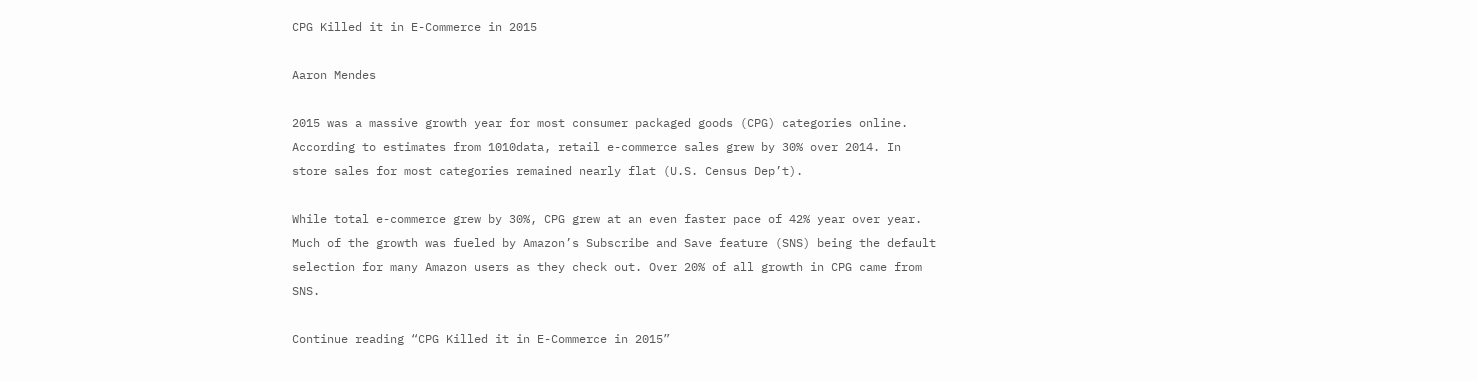CPG Killed it in E-Commerce in 2015

Aaron Mendes

2015 was a massive growth year for most consumer packaged goods (CPG) categories online. According to estimates from 1010data, retail e-commerce sales grew by 30% over 2014. In store sales for most categories remained nearly flat (U.S. Census Dep’t).

While total e-commerce grew by 30%, CPG grew at an even faster pace of 42% year over year. Much of the growth was fueled by Amazon’s Subscribe and Save feature (SNS) being the default selection for many Amazon users as they check out. Over 20% of all growth in CPG came from SNS.

Continue reading “CPG Killed it in E-Commerce in 2015”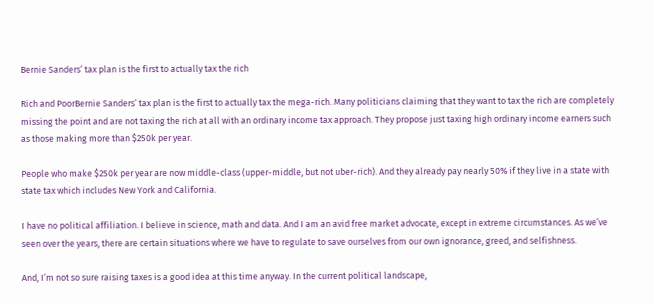Bernie Sanders’ tax plan is the first to actually tax the rich

Rich and PoorBernie Sanders’ tax plan is the first to actually tax the mega-rich. Many politicians claiming that they want to tax the rich are completely missing the point and are not taxing the rich at all with an ordinary income tax approach. They propose just taxing high ordinary income earners such as those making more than $250k per year.

People who make $250k per year are now middle-class (upper-middle, but not uber-rich). And they already pay nearly 50% if they live in a state with state tax which includes New York and California.

I have no political affiliation. I believe in science, math and data. And I am an avid free market advocate, except in extreme circumstances. As we’ve seen over the years, there are certain situations where we have to regulate to save ourselves from our own ignorance, greed, and selfishness.

And, I’m not so sure raising taxes is a good idea at this time anyway. In the current political landscape,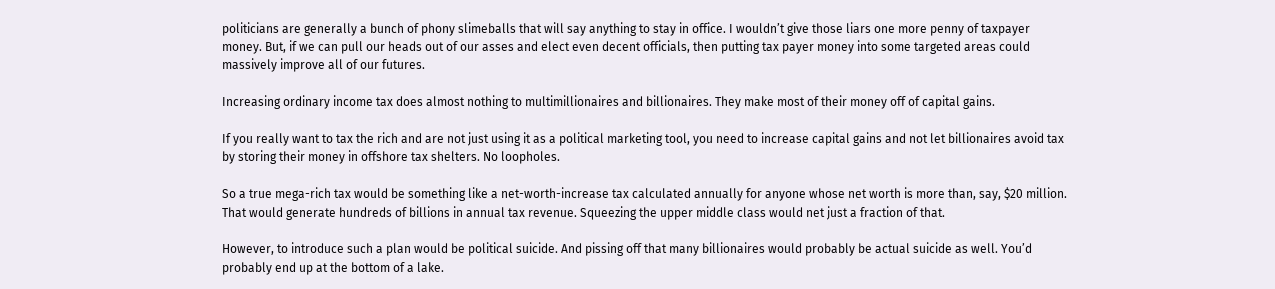politicians are generally a bunch of phony slimeballs that will say anything to stay in office. I wouldn’t give those liars one more penny of taxpayer money. But, if we can pull our heads out of our asses and elect even decent officials, then putting tax payer money into some targeted areas could massively improve all of our futures.

Increasing ordinary income tax does almost nothing to multimillionaires and billionaires. They make most of their money off of capital gains.

If you really want to tax the rich and are not just using it as a political marketing tool, you need to increase capital gains and not let billionaires avoid tax by storing their money in offshore tax shelters. No loopholes.

So a true mega-rich tax would be something like a net-worth-increase tax calculated annually for anyone whose net worth is more than, say, $20 million. That would generate hundreds of billions in annual tax revenue. Squeezing the upper middle class would net just a fraction of that.

However, to introduce such a plan would be political suicide. And pissing off that many billionaires would probably be actual suicide as well. You’d probably end up at the bottom of a lake.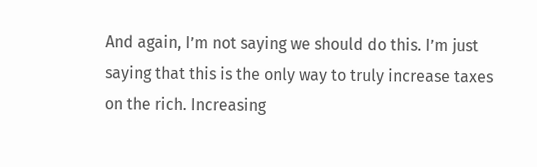And again, I’m not saying we should do this. I’m just saying that this is the only way to truly increase taxes on the rich. Increasing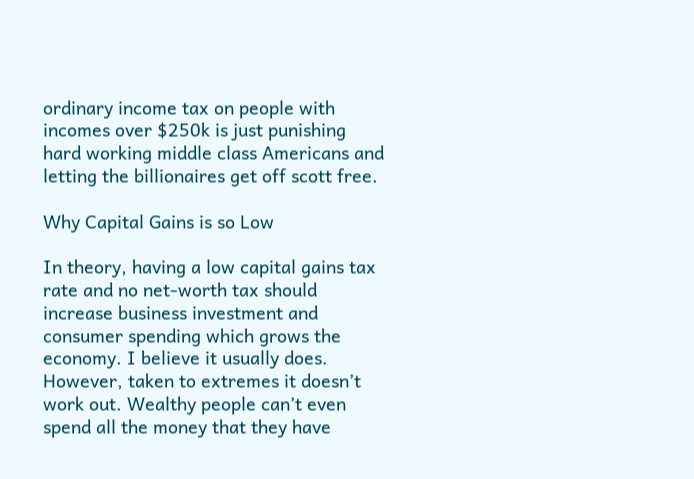ordinary income tax on people with incomes over $250k is just punishing hard working middle class Americans and letting the billionaires get off scott free.

Why Capital Gains is so Low

In theory, having a low capital gains tax rate and no net-worth tax should increase business investment and consumer spending which grows the economy. I believe it usually does. However, taken to extremes it doesn’t work out. Wealthy people can’t even spend all the money that they have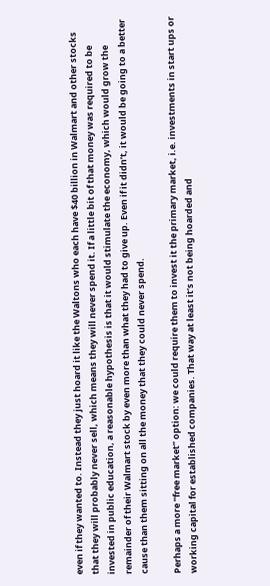even if they wanted to. Instead they just hoard it like the Waltons who each have $40 billion in Walmart and other stocks that they will probably never sell, which means they will never spend it. If a little bit of that money was required to be invested in public education, a reasonable hypothesis is that it would stimulate the economy, which would grow the remainder of their Walmart stock by even more than what they had to give up. Even if it didn’t, it would be going to a better cause than them sitting on all the money that they could never spend.

Perhaps a more “free market” option: we could require them to invest it the primary market, i.e. investments in start ups or working capital for established companies. That way at least it’s not being hoarded and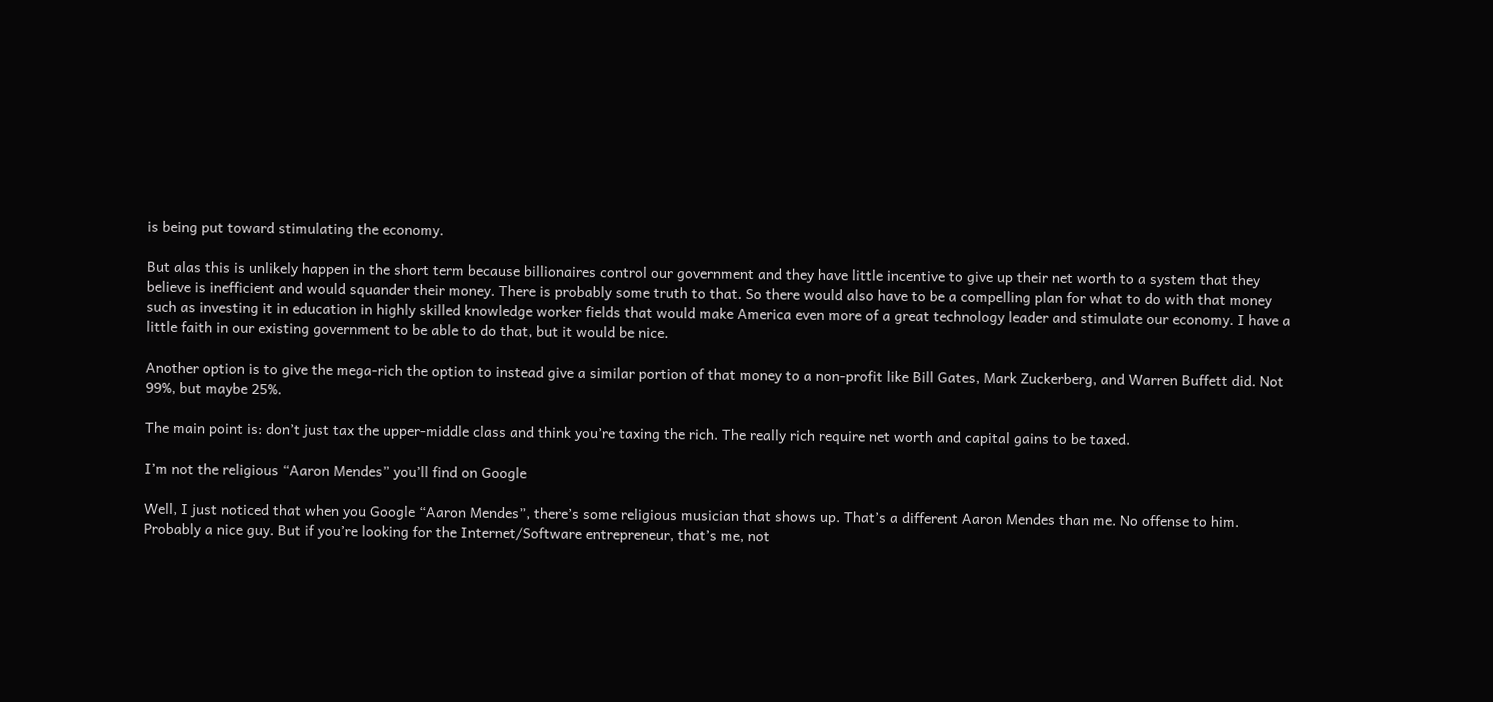is being put toward stimulating the economy.

But alas this is unlikely happen in the short term because billionaires control our government and they have little incentive to give up their net worth to a system that they believe is inefficient and would squander their money. There is probably some truth to that. So there would also have to be a compelling plan for what to do with that money such as investing it in education in highly skilled knowledge worker fields that would make America even more of a great technology leader and stimulate our economy. I have a little faith in our existing government to be able to do that, but it would be nice.

Another option is to give the mega-rich the option to instead give a similar portion of that money to a non-profit like Bill Gates, Mark Zuckerberg, and Warren Buffett did. Not 99%, but maybe 25%.

The main point is: don’t just tax the upper-middle class and think you’re taxing the rich. The really rich require net worth and capital gains to be taxed.

I’m not the religious “Aaron Mendes” you’ll find on Google

Well, I just noticed that when you Google “Aaron Mendes”, there’s some religious musician that shows up. That’s a different Aaron Mendes than me. No offense to him. Probably a nice guy. But if you’re looking for the Internet/Software entrepreneur, that’s me, not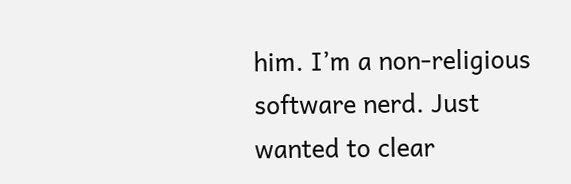him. I’m a non-religious software nerd. Just wanted to clear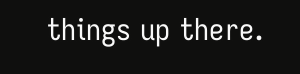things up there.